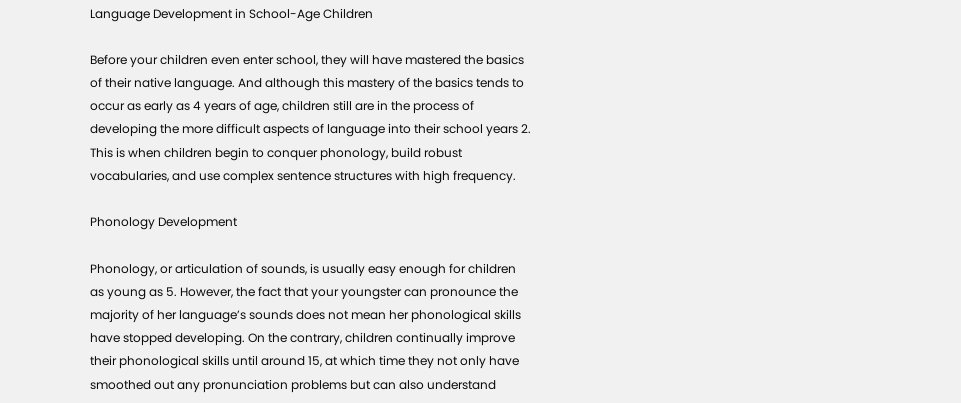Language Development in School-Age Children

Before your children even enter school, they will have mastered the basics of their native language. And although this mastery of the basics tends to occur as early as 4 years of age, children still are in the process of developing the more difficult aspects of language into their school years 2. This is when children begin to conquer phonology, build robust vocabularies, and use complex sentence structures with high frequency.

Phonology Development

Phonology, or articulation of sounds, is usually easy enough for children as young as 5. However, the fact that your youngster can pronounce the majority of her language’s sounds does not mean her phonological skills have stopped developing. On the contrary, children continually improve their phonological skills until around 15, at which time they not only have smoothed out any pronunciation problems but can also understand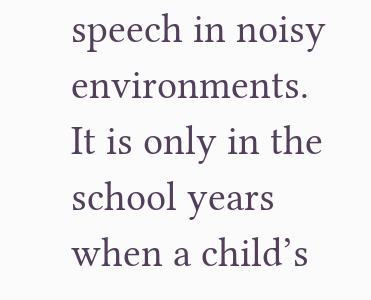speech in noisy environments. It is only in the school years when a child’s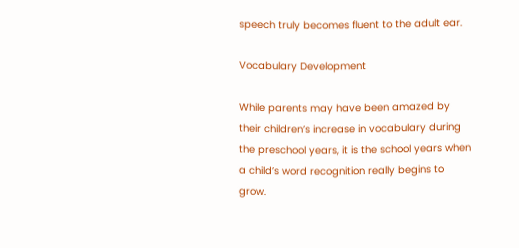speech truly becomes fluent to the adult ear.

Vocabulary Development

While parents may have been amazed by their children’s increase in vocabulary during the preschool years, it is the school years when a child’s word recognition really begins to grow.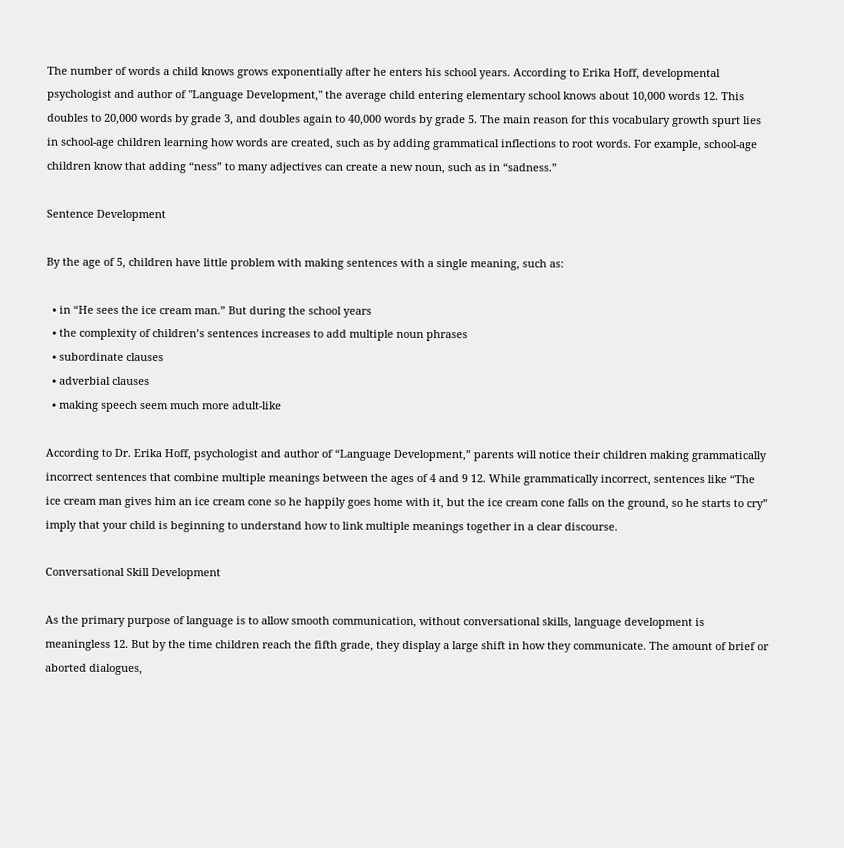The number of words a child knows grows exponentially after he enters his school years. According to Erika Hoff, developmental psychologist and author of "Language Development," the average child entering elementary school knows about 10,000 words 12. This doubles to 20,000 words by grade 3, and doubles again to 40,000 words by grade 5. The main reason for this vocabulary growth spurt lies in school-age children learning how words are created, such as by adding grammatical inflections to root words. For example, school-age children know that adding “ness” to many adjectives can create a new noun, such as in “sadness.”

Sentence Development

By the age of 5, children have little problem with making sentences with a single meaning, such as:

  • in “He sees the ice cream man.” But during the school years
  • the complexity of children’s sentences increases to add multiple noun phrases
  • subordinate clauses
  • adverbial clauses
  • making speech seem much more adult-like

According to Dr. Erika Hoff, psychologist and author of “Language Development,” parents will notice their children making grammatically incorrect sentences that combine multiple meanings between the ages of 4 and 9 12. While grammatically incorrect, sentences like “The ice cream man gives him an ice cream cone so he happily goes home with it, but the ice cream cone falls on the ground, so he starts to cry” imply that your child is beginning to understand how to link multiple meanings together in a clear discourse.

Conversational Skill Development

As the primary purpose of language is to allow smooth communication, without conversational skills, language development is meaningless 12. But by the time children reach the fifth grade, they display a large shift in how they communicate. The amount of brief or aborted dialogues,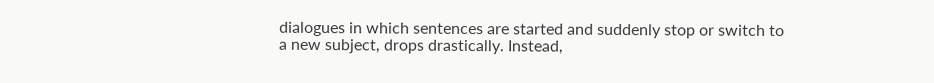dialogues in which sentences are started and suddenly stop or switch to a new subject, drops drastically. Instead,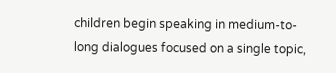children begin speaking in medium-to-long dialogues focused on a single topic,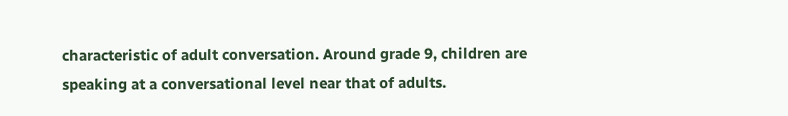characteristic of adult conversation. Around grade 9, children are speaking at a conversational level near that of adults.